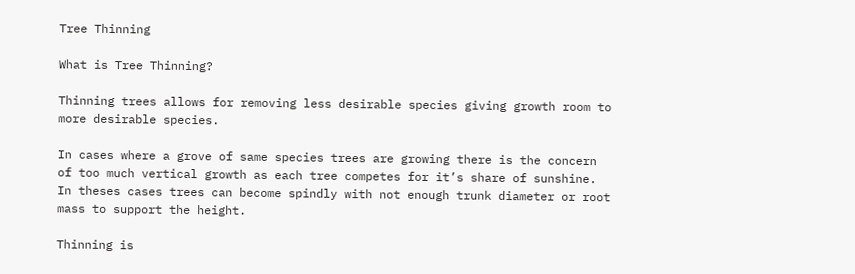Tree Thinning

What is Tree Thinning?

Thinning trees allows for removing less desirable species giving growth room to more desirable species.

In cases where a grove of same species trees are growing there is the concern of too much vertical growth as each tree competes for it’s share of sunshine. In theses cases trees can become spindly with not enough trunk diameter or root mass to support the height.

Thinning is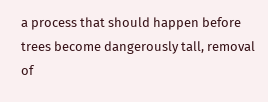a process that should happen before trees become dangerously tall, removal of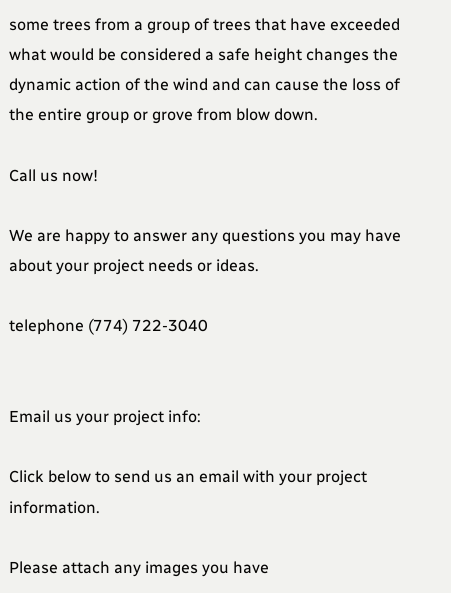some trees from a group of trees that have exceeded what would be considered a safe height changes the dynamic action of the wind and can cause the loss of the entire group or grove from blow down.

Call us now!

We are happy to answer any questions you may have about your project needs or ideas.

telephone (774) 722-3040


Email us your project info:

Click below to send us an email with your project information.

Please attach any images you have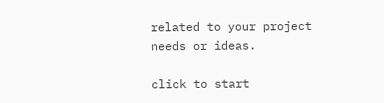related to your project needs or ideas.

click to start